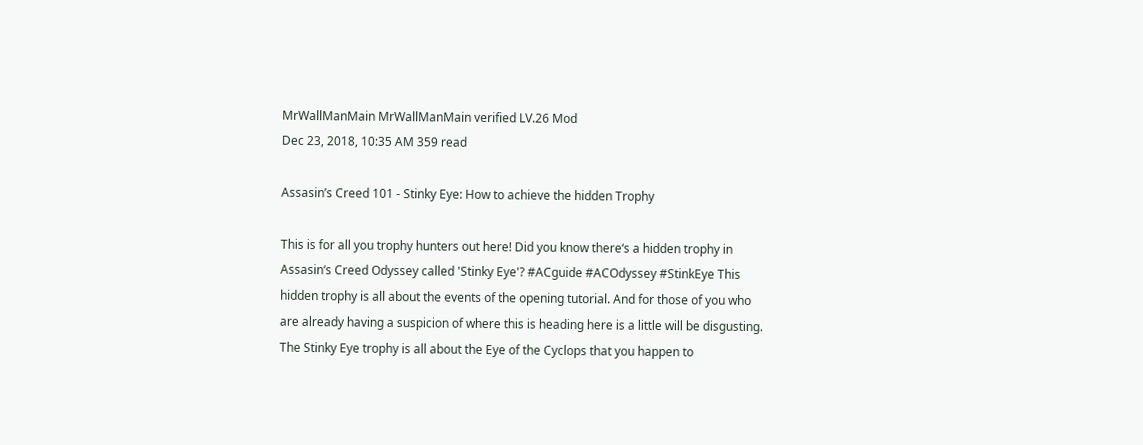MrWallManMain MrWallManMain verified LV.26 Mod
Dec 23, 2018, 10:35 AM 359 read

Assasin’s Creed 101 - Stinky Eye: How to achieve the hidden Trophy

This is for all you trophy hunters out here! Did you know there‘s a hidden trophy in Assasin‘s Creed Odyssey called 'Stinky Eye'? #ACguide #ACOdyssey #StinkEye This hidden trophy is all about the events of the opening tutorial. And for those of you who are already having a suspicion of where this is heading here is a little will be disgusting. The Stinky Eye trophy is all about the Eye of the Cyclops that you happen to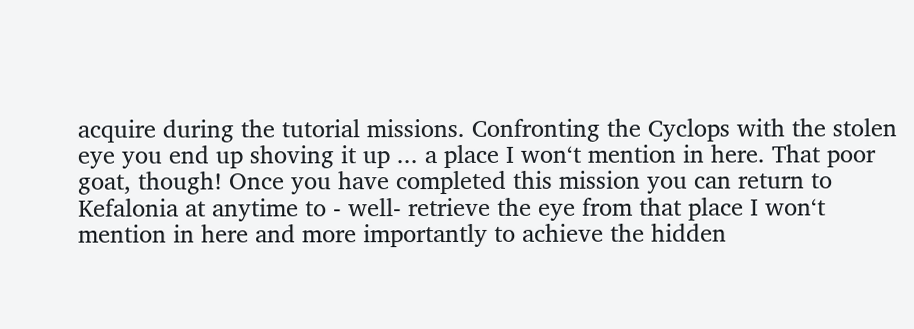acquire during the tutorial missions. Confronting the Cyclops with the stolen eye you end up shoving it up ... a place I won‘t mention in here. That poor goat, though! Once you have completed this mission you can return to Kefalonia at anytime to - well- retrieve the eye from that place I won‘t mention in here and more importantly to achieve the hidden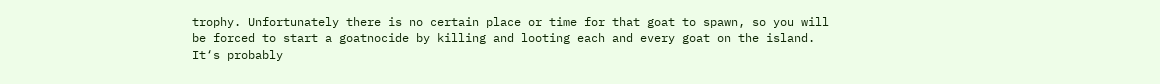trophy. Unfortunately there is no certain place or time for that goat to spawn, so you will be forced to start a goatnocide by killing and looting each and every goat on the island. It‘s probably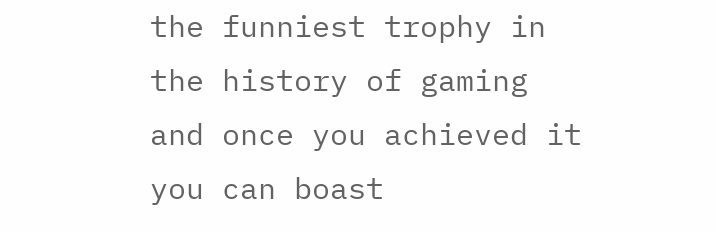the funniest trophy in the history of gaming and once you achieved it you can boast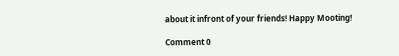about it infront of your friends! Happy Mooting!

Comment 0